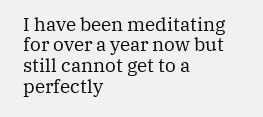I have been meditating for over a year now but still cannot get to a perfectly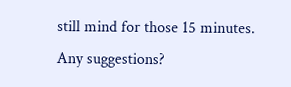still mind for those 15 minutes. Any suggestions?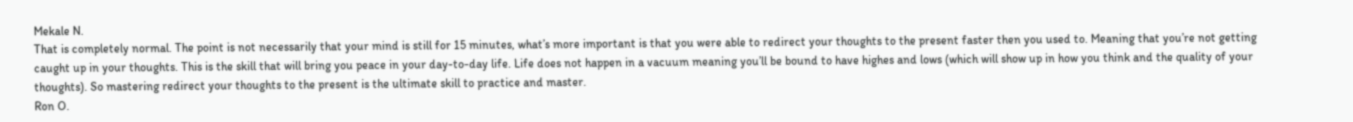Mekale N.
That is completely normal. The point is not necessarily that your mind is still for 15 minutes, what’s more important is that you were able to redirect your thoughts to the present faster then you used to. Meaning that you’re not getting caught up in your thoughts. This is the skill that will bring you peace in your day-to-day life. Life does not happen in a vacuum meaning you’ll be bound to have highes and lows (which will show up in how you think and the quality of your thoughts). So mastering redirect your thoughts to the present is the ultimate skill to practice and master.
Ron O.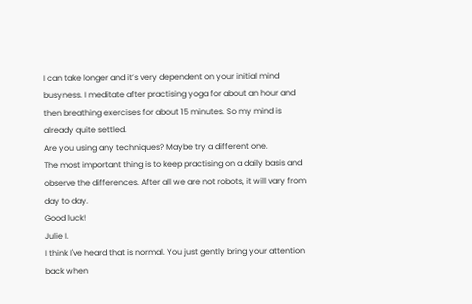I can take longer and it’s very dependent on your initial mind busyness. I meditate after practising yoga for about an hour and then breathing exercises for about 15 minutes. So my mind is already quite settled.
Are you using any techniques? Maybe try a different one.
The most important thing is to keep practising on a daily basis and observe the differences. After all we are not robots, it will vary from day to day.
Good luck!
Julie I.
I think I've heard that is normal. You just gently bring your attention back when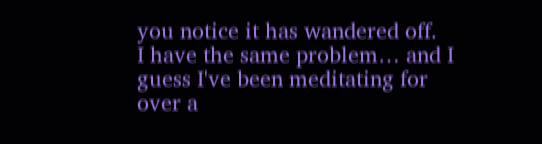you notice it has wandered off.
I have the same problem… and I guess I've been meditating for over a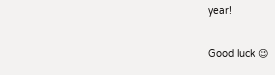year!

Good luck 😉